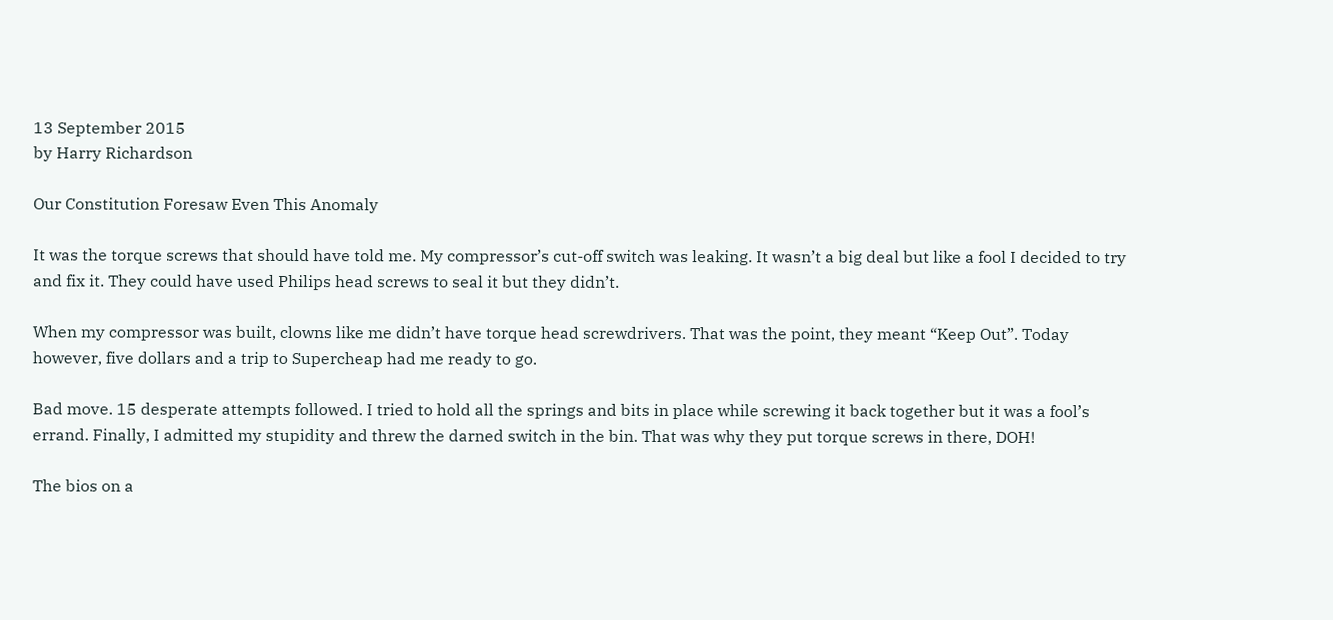13 September 2015
by Harry Richardson

Our Constitution Foresaw Even This Anomaly

It was the torque screws that should have told me. My compressor’s cut-off switch was leaking. It wasn’t a big deal but like a fool I decided to try and fix it. They could have used Philips head screws to seal it but they didn’t.

When my compressor was built, clowns like me didn’t have torque head screwdrivers. That was the point, they meant “Keep Out”. Today however, five dollars and a trip to Supercheap had me ready to go.

Bad move. 15 desperate attempts followed. I tried to hold all the springs and bits in place while screwing it back together but it was a fool’s errand. Finally, I admitted my stupidity and threw the darned switch in the bin. That was why they put torque screws in there, DOH!

The bios on a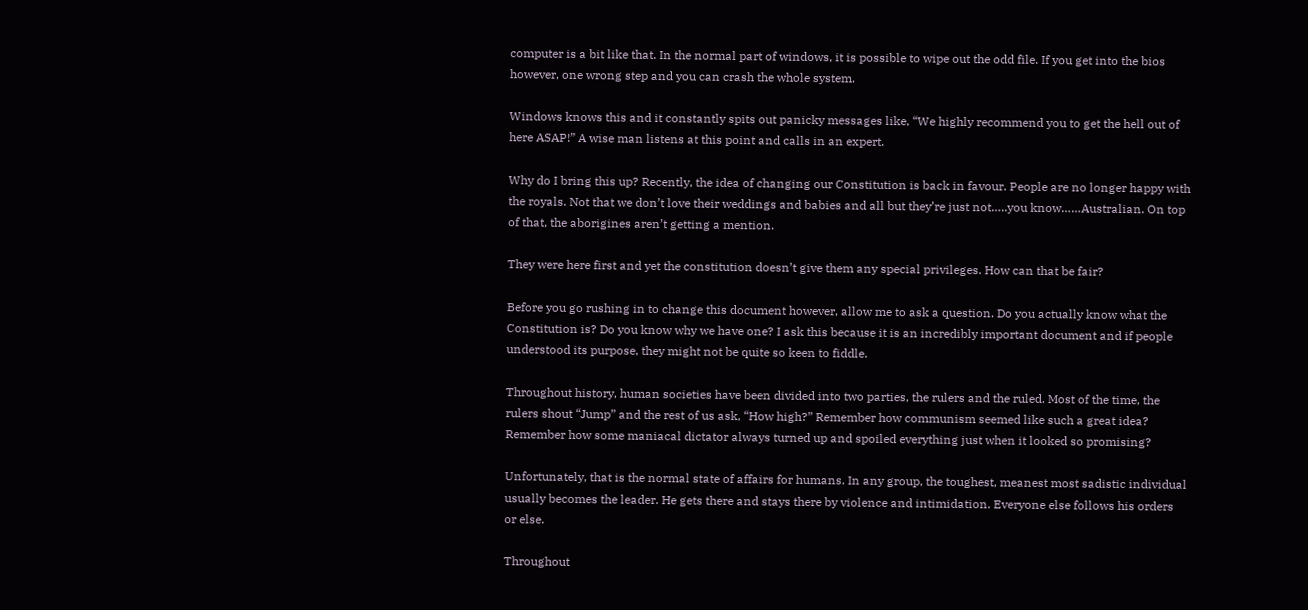computer is a bit like that. In the normal part of windows, it is possible to wipe out the odd file. If you get into the bios however, one wrong step and you can crash the whole system.

Windows knows this and it constantly spits out panicky messages like, “We highly recommend you to get the hell out of here ASAP!” A wise man listens at this point and calls in an expert.

Why do I bring this up? Recently, the idea of changing our Constitution is back in favour. People are no longer happy with the royals. Not that we don’t love their weddings and babies and all but they’re just not…..you know……Australian. On top of that, the aborigines aren’t getting a mention.

They were here first and yet the constitution doesn’t give them any special privileges. How can that be fair?

Before you go rushing in to change this document however, allow me to ask a question. Do you actually know what the Constitution is? Do you know why we have one? I ask this because it is an incredibly important document and if people understood its purpose, they might not be quite so keen to fiddle.

Throughout history, human societies have been divided into two parties, the rulers and the ruled. Most of the time, the rulers shout “Jump” and the rest of us ask, “How high?” Remember how communism seemed like such a great idea? Remember how some maniacal dictator always turned up and spoiled everything just when it looked so promising?

Unfortunately, that is the normal state of affairs for humans. In any group, the toughest, meanest most sadistic individual usually becomes the leader. He gets there and stays there by violence and intimidation. Everyone else follows his orders or else.

Throughout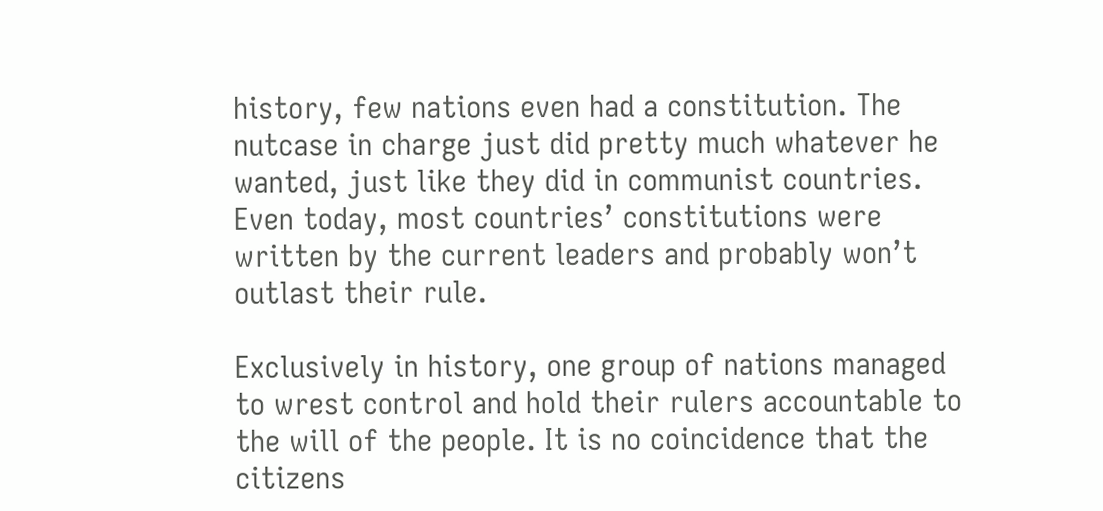history, few nations even had a constitution. The nutcase in charge just did pretty much whatever he wanted, just like they did in communist countries. Even today, most countries’ constitutions were written by the current leaders and probably won’t outlast their rule.

Exclusively in history, one group of nations managed to wrest control and hold their rulers accountable to the will of the people. It is no coincidence that the citizens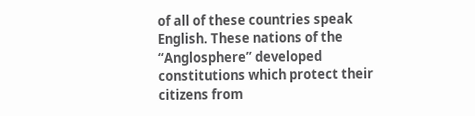of all of these countries speak English. These nations of the “Anglosphere” developed constitutions which protect their citizens from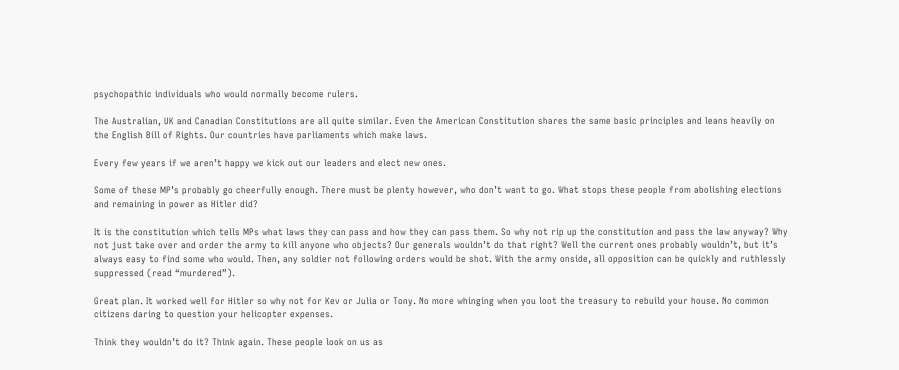psychopathic individuals who would normally become rulers.

The Australian, UK and Canadian Constitutions are all quite similar. Even the American Constitution shares the same basic principles and leans heavily on the English Bill of Rights. Our countries have parliaments which make laws.

Every few years if we aren’t happy we kick out our leaders and elect new ones.

Some of these MP’s probably go cheerfully enough. There must be plenty however, who don’t want to go. What stops these people from abolishing elections and remaining in power as Hitler did?

It is the constitution which tells MPs what laws they can pass and how they can pass them. So why not rip up the constitution and pass the law anyway? Why not just take over and order the army to kill anyone who objects? Our generals wouldn’t do that right? Well the current ones probably wouldn’t, but it’s always easy to find some who would. Then, any soldier not following orders would be shot. With the army onside, all opposition can be quickly and ruthlessly suppressed (read “murdered”).

Great plan. It worked well for Hitler so why not for Kev or Julia or Tony. No more whinging when you loot the treasury to rebuild your house. No common citizens daring to question your helicopter expenses.

Think they wouldn’t do it? Think again. These people look on us as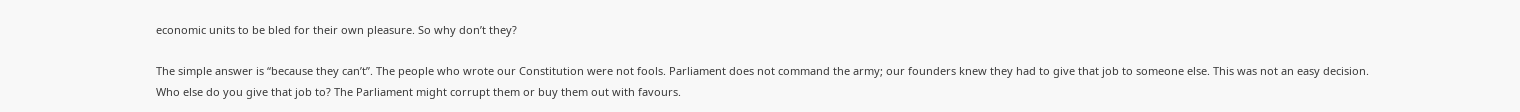economic units to be bled for their own pleasure. So why don’t they?

The simple answer is “because they can’t”. The people who wrote our Constitution were not fools. Parliament does not command the army; our founders knew they had to give that job to someone else. This was not an easy decision. Who else do you give that job to? The Parliament might corrupt them or buy them out with favours.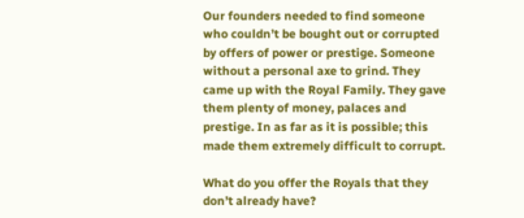Our founders needed to find someone who couldn’t be bought out or corrupted by offers of power or prestige. Someone without a personal axe to grind. They came up with the Royal Family. They gave them plenty of money, palaces and prestige. In as far as it is possible; this made them extremely difficult to corrupt.

What do you offer the Royals that they don’t already have?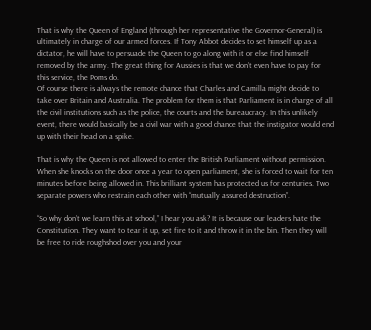That is why the Queen of England (through her representative the Governor-General) is ultimately in charge of our armed forces. If Tony Abbot decides to set himself up as a dictator, he will have to persuade the Queen to go along with it or else find himself removed by the army. The great thing for Aussies is that we don’t even have to pay for this service, the Poms do.
Of course there is always the remote chance that Charles and Camilla might decide to take over Britain and Australia. The problem for them is that Parliament is in charge of all the civil institutions such as the police, the courts and the bureaucracy. In this unlikely event, there would basically be a civil war with a good chance that the instigator would end up with their head on a spike.

That is why the Queen is not allowed to enter the British Parliament without permission. When she knocks on the door once a year to open parliament, she is forced to wait for ten minutes before being allowed in. This brilliant system has protected us for centuries. Two separate powers who restrain each other with “mutually assured destruction”.

“So why don’t we learn this at school,” I hear you ask? It is because our leaders hate the Constitution. They want to tear it up, set fire to it and throw it in the bin. Then they will be free to ride roughshod over you and your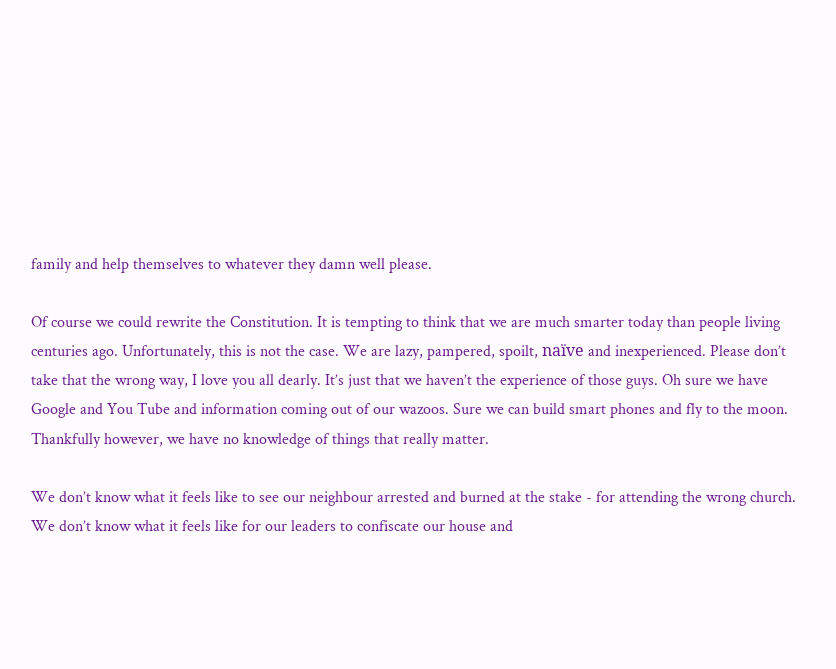family and help themselves to whatever they damn well please.

Of course we could rewrite the Constitution. It is tempting to think that we are much smarter today than people living centuries ago. Unfortunately, this is not the case. We are lazy, pampered, spoilt, naïve and inexperienced. Please don’t take that the wrong way, I love you all dearly. It’s just that we haven’t the experience of those guys. Oh sure we have Google and You Tube and information coming out of our wazoos. Sure we can build smart phones and fly to the moon. Thankfully however, we have no knowledge of things that really matter.

We don’t know what it feels like to see our neighbour arrested and burned at the stake - for attending the wrong church. We don’t know what it feels like for our leaders to confiscate our house and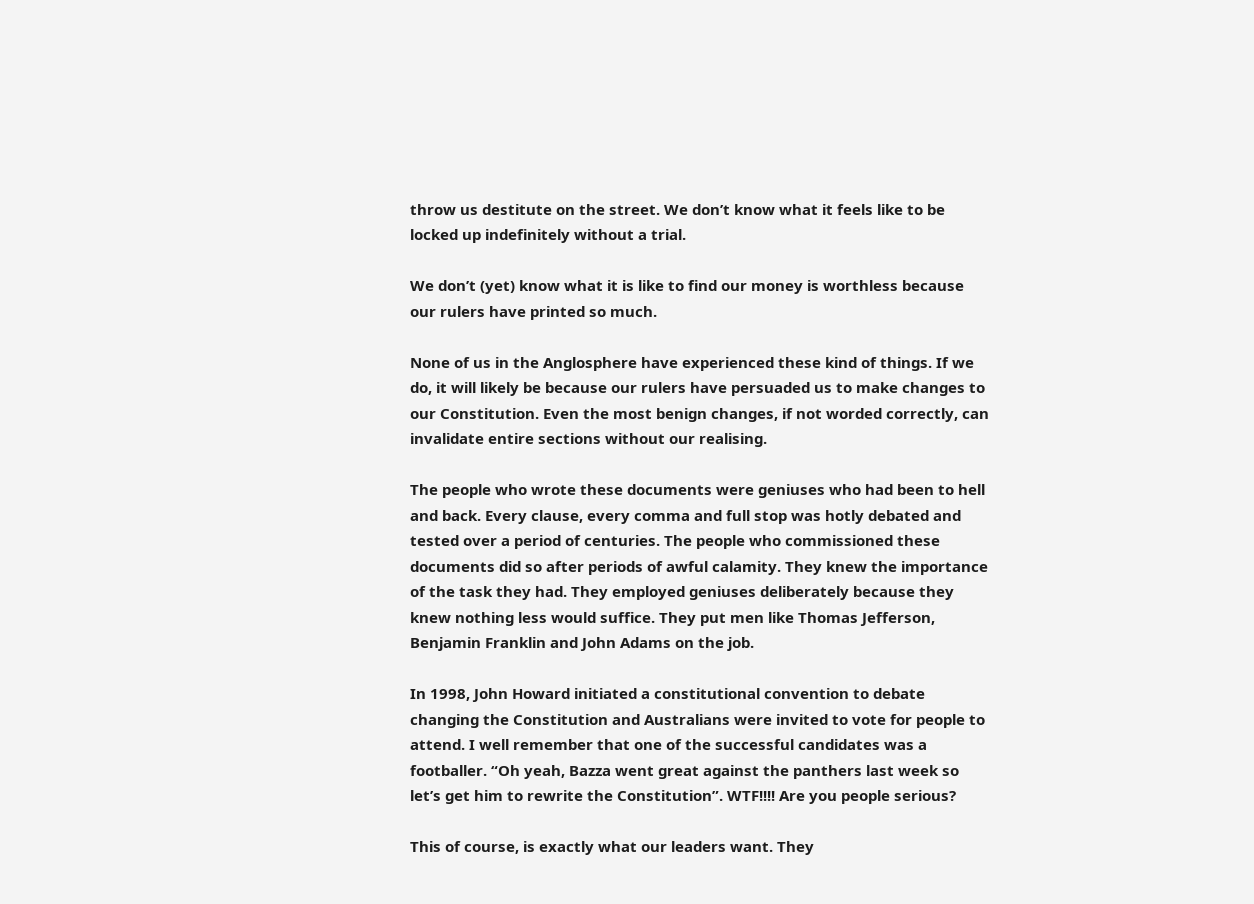throw us destitute on the street. We don’t know what it feels like to be locked up indefinitely without a trial.

We don’t (yet) know what it is like to find our money is worthless because our rulers have printed so much.

None of us in the Anglosphere have experienced these kind of things. If we do, it will likely be because our rulers have persuaded us to make changes to our Constitution. Even the most benign changes, if not worded correctly, can invalidate entire sections without our realising.

The people who wrote these documents were geniuses who had been to hell and back. Every clause, every comma and full stop was hotly debated and tested over a period of centuries. The people who commissioned these documents did so after periods of awful calamity. They knew the importance of the task they had. They employed geniuses deliberately because they knew nothing less would suffice. They put men like Thomas Jefferson, Benjamin Franklin and John Adams on the job.

In 1998, John Howard initiated a constitutional convention to debate changing the Constitution and Australians were invited to vote for people to attend. I well remember that one of the successful candidates was a footballer. “Oh yeah, Bazza went great against the panthers last week so let’s get him to rewrite the Constitution”. WTF!!!! Are you people serious?

This of course, is exactly what our leaders want. They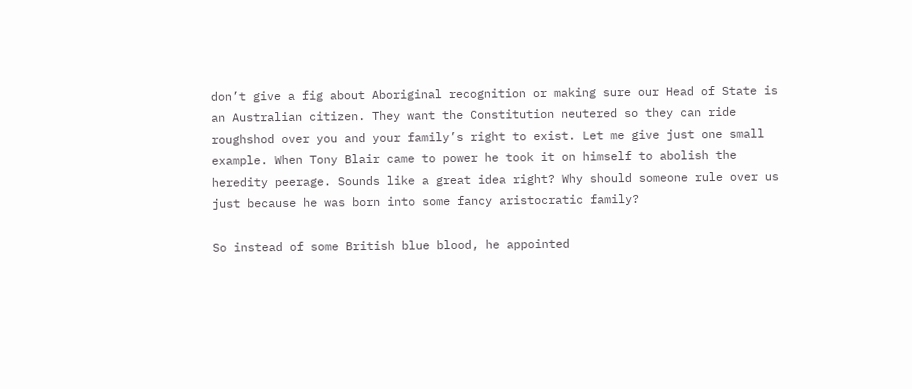don’t give a fig about Aboriginal recognition or making sure our Head of State is an Australian citizen. They want the Constitution neutered so they can ride roughshod over you and your family’s right to exist. Let me give just one small example. When Tony Blair came to power he took it on himself to abolish the heredity peerage. Sounds like a great idea right? Why should someone rule over us just because he was born into some fancy aristocratic family?

So instead of some British blue blood, he appointed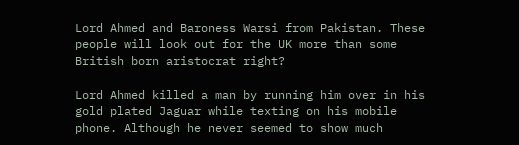Lord Ahmed and Baroness Warsi from Pakistan. These people will look out for the UK more than some British born aristocrat right?

Lord Ahmed killed a man by running him over in his gold plated Jaguar while texting on his mobile phone. Although he never seemed to show much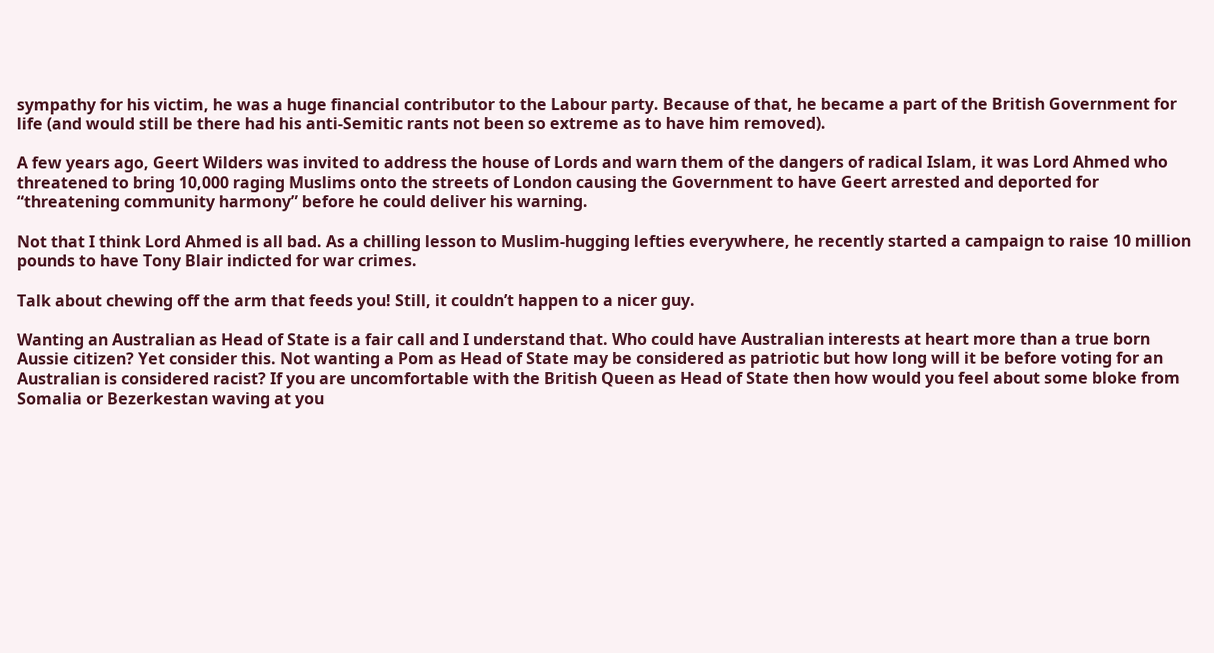sympathy for his victim, he was a huge financial contributor to the Labour party. Because of that, he became a part of the British Government for life (and would still be there had his anti-Semitic rants not been so extreme as to have him removed).

A few years ago, Geert Wilders was invited to address the house of Lords and warn them of the dangers of radical Islam, it was Lord Ahmed who threatened to bring 10,000 raging Muslims onto the streets of London causing the Government to have Geert arrested and deported for “threatening community harmony” before he could deliver his warning.

Not that I think Lord Ahmed is all bad. As a chilling lesson to Muslim-hugging lefties everywhere, he recently started a campaign to raise 10 million pounds to have Tony Blair indicted for war crimes.

Talk about chewing off the arm that feeds you! Still, it couldn’t happen to a nicer guy.

Wanting an Australian as Head of State is a fair call and I understand that. Who could have Australian interests at heart more than a true born Aussie citizen? Yet consider this. Not wanting a Pom as Head of State may be considered as patriotic but how long will it be before voting for an Australian is considered racist? If you are uncomfortable with the British Queen as Head of State then how would you feel about some bloke from Somalia or Bezerkestan waving at you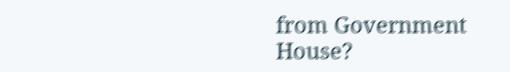from Government House?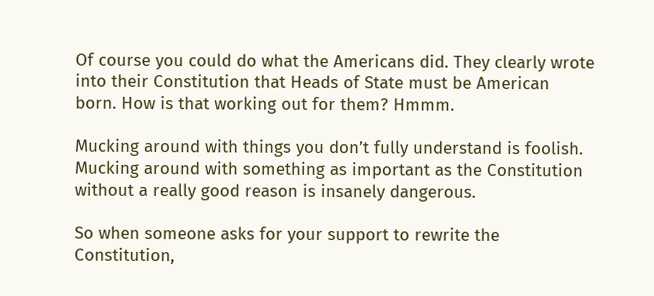Of course you could do what the Americans did. They clearly wrote into their Constitution that Heads of State must be American born. How is that working out for them? Hmmm.

Mucking around with things you don’t fully understand is foolish. Mucking around with something as important as the Constitution without a really good reason is insanely dangerous.

So when someone asks for your support to rewrite the Constitution,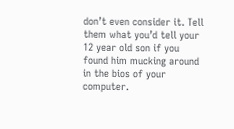don’t even consider it. Tell them what you’d tell your 12 year old son if you found him mucking around in the bios of your computer.